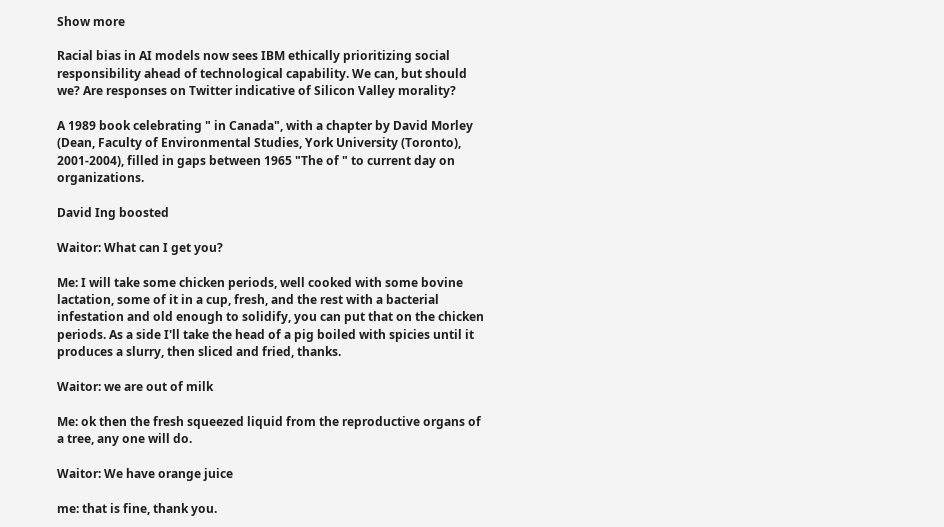Show more

Racial bias in AI models now sees IBM ethically prioritizing social responsibility ahead of technological capability. We can, but should we? Are responses on Twitter indicative of Silicon Valley morality?

A 1989 book celebrating " in Canada", with a chapter by David Morley (Dean, Faculty of Environmental Studies, York University (Toronto), 2001-2004), filled in gaps between 1965 "The of " to current day on organizations.

David Ing boosted

Waitor: What can I get you?

Me: I will take some chicken periods, well cooked with some bovine lactation, some of it in a cup, fresh, and the rest with a bacterial infestation and old enough to solidify, you can put that on the chicken periods. As a side I'll take the head of a pig boiled with spicies until it produces a slurry, then sliced and fried, thanks.

Waitor: we are out of milk

Me: ok then the fresh squeezed liquid from the reproductive organs of a tree, any one will do.

Waitor: We have orange juice

me: that is fine, thank you.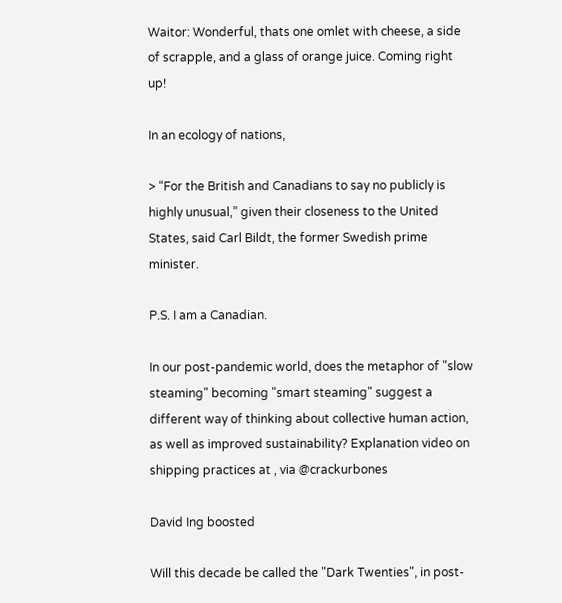Waitor: Wonderful, thats one omlet with cheese, a side of scrapple, and a glass of orange juice. Coming right up!

In an ecology of nations,

> “For the British and Canadians to say no publicly is highly unusual,” given their closeness to the United States, said Carl Bildt, the former Swedish prime minister.

P.S. I am a Canadian.

In our post-pandemic world, does the metaphor of "slow steaming" becoming "smart steaming" suggest a different way of thinking about collective human action, as well as improved sustainability? Explanation video on shipping practices at , via @crackurbones

David Ing boosted

Will this decade be called the "Dark Twenties", in post-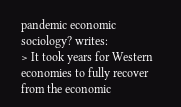pandemic economic sociology? writes:
> It took years for Western economies to fully recover from the economic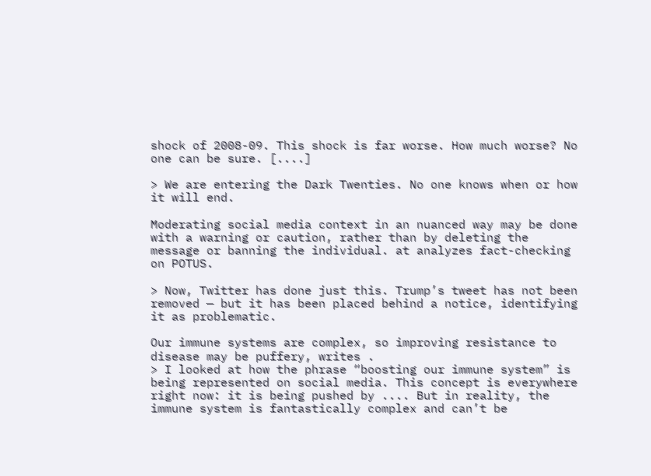shock of 2008-09. This shock is far worse. How much worse? No one can be sure. [....]

> We are entering the Dark Twenties. No one knows when or how it will end.

Moderating social media context in an nuanced way may be done with a warning or caution, rather than by deleting the message or banning the individual. at analyzes fact-checking on POTUS.

> Now, Twitter has done just this. Trump’s tweet has not been removed — but it has been placed behind a notice, identifying it as problematic.

Our immune systems are complex, so improving resistance to disease may be puffery, writes .
> I looked at how the phrase “boosting our immune system” is being represented on social media. This concept is everywhere right now: it is being pushed by .... But in reality, the immune system is fantastically complex and can’t be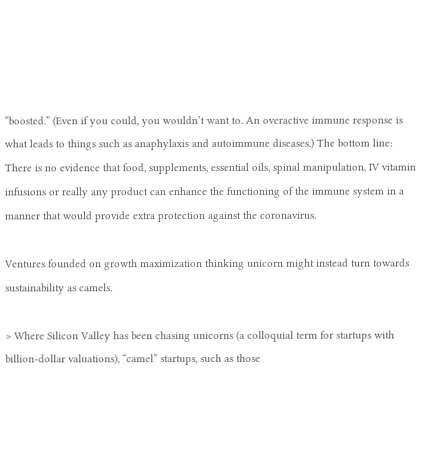“boosted.” (Even if you could, you wouldn’t want to. An overactive immune response is what leads to things such as anaphylaxis and autoimmune diseases.) The bottom line: There is no evidence that food, supplements, essential oils, spinal manipulation, IV vitamin infusions or really any product can enhance the functioning of the immune system in a manner that would provide extra protection against the coronavirus.

Ventures founded on growth maximization thinking unicorn might instead turn towards sustainability as camels.

> Where Silicon Valley has been chasing unicorns (a colloquial term for startups with billion-dollar valuations), “camel” startups, such as those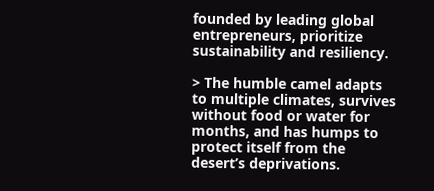founded by leading global entrepreneurs, prioritize sustainability and resiliency.

> The humble camel adapts to multiple climates, survives without food or water for months, and has humps to protect itself from the desert’s deprivations.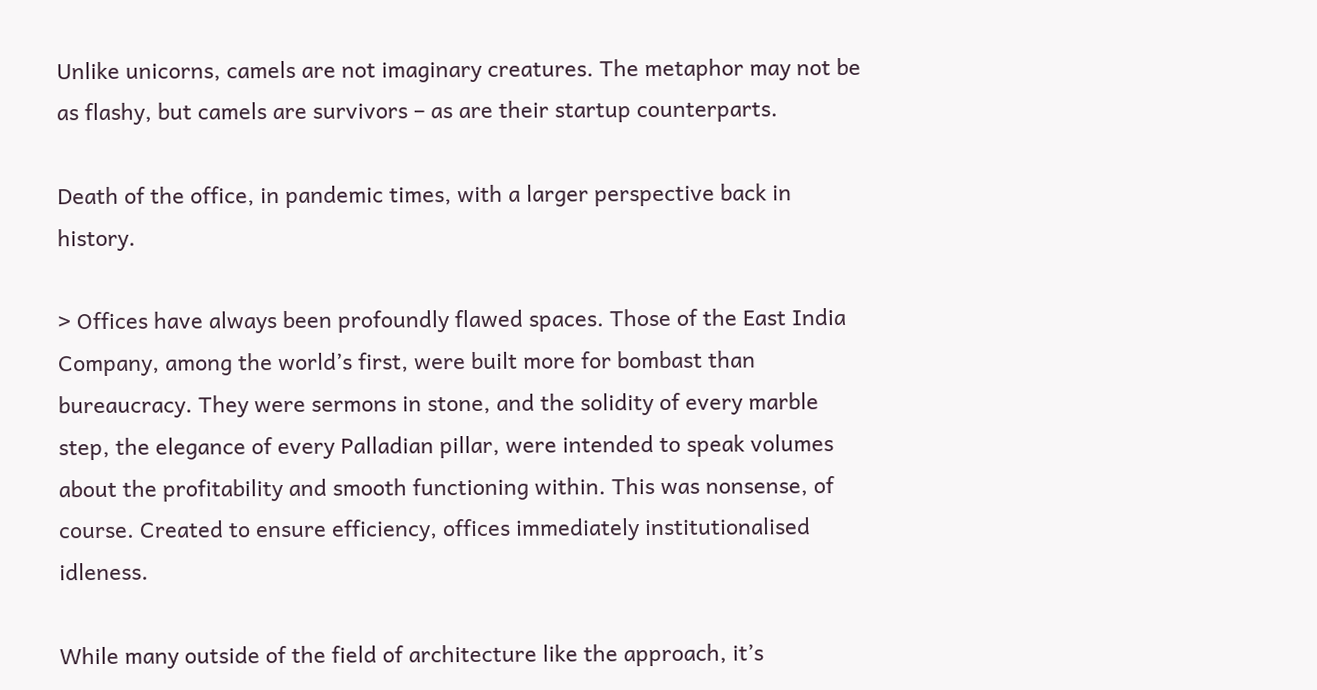Unlike unicorns, camels are not imaginary creatures. The metaphor may not be as flashy, but camels are survivors – as are their startup counterparts.

Death of the office, in pandemic times, with a larger perspective back in history.

> Offices have always been profoundly flawed spaces. Those of the East India Company, among the world’s first, were built more for bombast than bureaucracy. They were sermons in stone, and the solidity of every marble step, the elegance of every Palladian pillar, were intended to speak volumes about the profitability and smooth functioning within. This was nonsense, of course. Created to ensure efficiency, offices immediately institutionalised idleness.

While many outside of the field of architecture like the approach, it’s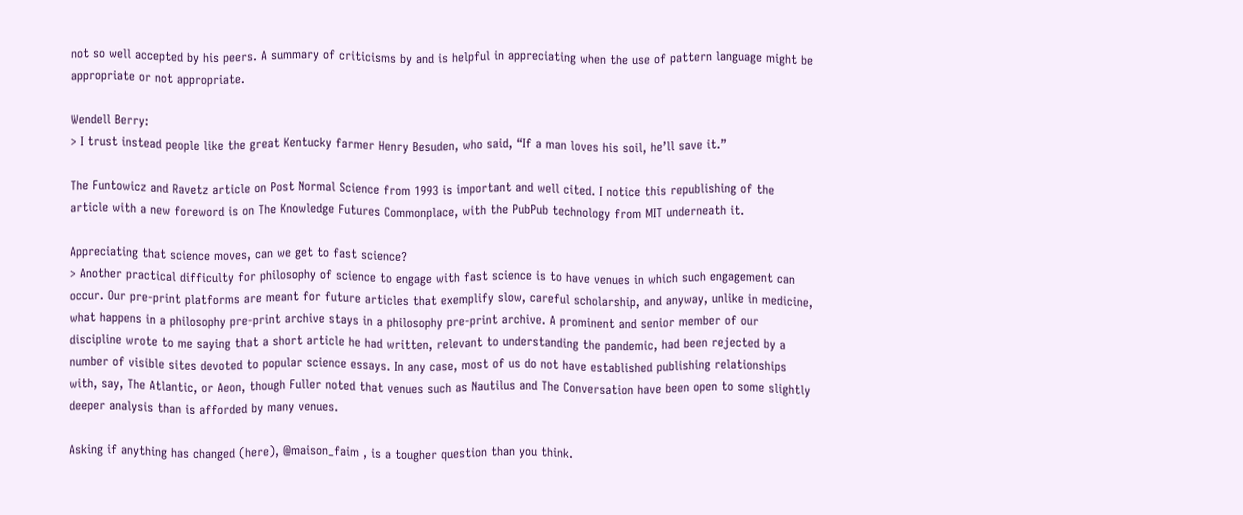not so well accepted by his peers. A summary of criticisms by and is helpful in appreciating when the use of pattern language might be appropriate or not appropriate.

Wendell Berry:
> I trust instead people like the great Kentucky farmer Henry Besuden, who said, “If a man loves his soil, he’ll save it.”

The Funtowicz and Ravetz article on Post Normal Science from 1993 is important and well cited. I notice this republishing of the article with a new foreword is on The Knowledge Futures Commonplace, with the PubPub technology from MIT underneath it.

Appreciating that science moves, can we get to fast science?
> Another practical difficulty for philosophy of science to engage with fast science is to have venues in which such engagement can occur. Our pre-print platforms are meant for future articles that exemplify slow, careful scholarship, and anyway, unlike in medicine, what happens in a philosophy pre-print archive stays in a philosophy pre-print archive. A prominent and senior member of our discipline wrote to me saying that a short article he had written, relevant to understanding the pandemic, had been rejected by a number of visible sites devoted to popular science essays. In any case, most of us do not have established publishing relationships with, say, The Atlantic, or Aeon, though Fuller noted that venues such as Nautilus and The Conversation have been open to some slightly deeper analysis than is afforded by many venues.

Asking if anything has changed (here), @maison_faim , is a tougher question than you think.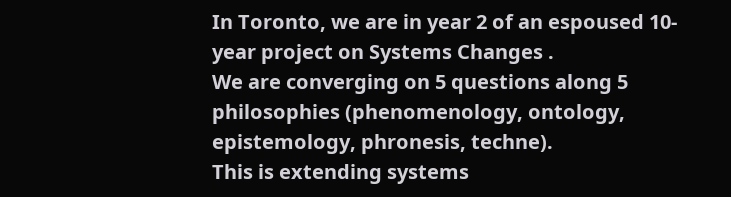In Toronto, we are in year 2 of an espoused 10-year project on Systems Changes .
We are converging on 5 questions along 5 philosophies (phenomenology, ontology, epistemology, phronesis, techne).
This is extending systems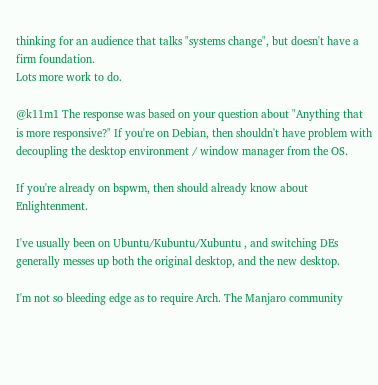thinking for an audience that talks "systems change", but doesn't have a firm foundation.
Lots more work to do.

@k11m1 The response was based on your question about "Anything that is more responsive?" If you're on Debian, then shouldn't have problem with decoupling the desktop environment / window manager from the OS.

If you're already on bspwm, then should already know about Enlightenment.

I've usually been on Ubuntu/Kubuntu/Xubuntu , and switching DEs generally messes up both the original desktop, and the new desktop.

I'm not so bleeding edge as to require Arch. The Manjaro community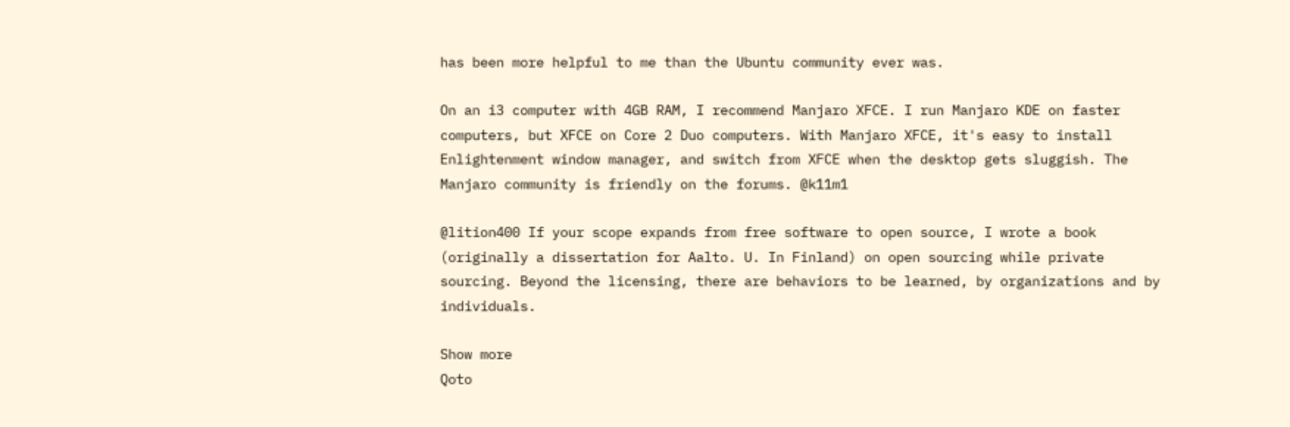has been more helpful to me than the Ubuntu community ever was.

On an i3 computer with 4GB RAM, I recommend Manjaro XFCE. I run Manjaro KDE on faster computers, but XFCE on Core 2 Duo computers. With Manjaro XFCE, it's easy to install Enlightenment window manager, and switch from XFCE when the desktop gets sluggish. The Manjaro community is friendly on the forums. @k11m1

@lition400 If your scope expands from free software to open source, I wrote a book (originally a dissertation for Aalto. U. In Finland) on open sourcing while private sourcing. Beyond the licensing, there are behaviors to be learned, by organizations and by individuals.

Show more
Qoto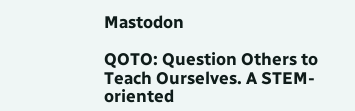Mastodon

QOTO: Question Others to Teach Ourselves. A STEM-oriented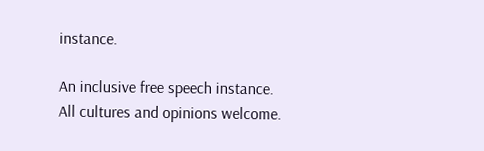instance.

An inclusive free speech instance.
All cultures and opinions welcome.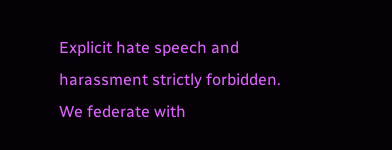Explicit hate speech and harassment strictly forbidden.
We federate with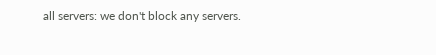all servers: we don't block any servers.